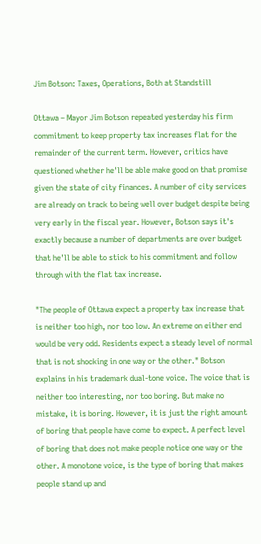Jim Botson: Taxes, Operations, Both at Standstill

Ottawa – Mayor Jim Botson repeated yesterday his firm commitment to keep property tax increases flat for the remainder of the current term. However, critics have questioned whether he'll be able make good on that promise given the state of city finances. A number of city services are already on track to being well over budget despite being very early in the fiscal year. However, Botson says it's exactly because a number of departments are over budget that he'll be able to stick to his commitment and follow through with the flat tax increase.

"The people of Ottawa expect a property tax increase that is neither too high, nor too low. An extreme on either end would be very odd. Residents expect a steady level of normal that is not shocking in one way or the other." Botson explains in his trademark dual-tone voice. The voice that is neither too interesting, nor too boring. But make no mistake, it is boring. However, it is just the right amount of boring that people have come to expect. A perfect level of boring that does not make people notice one way or the other. A monotone voice, is the type of boring that makes people stand up and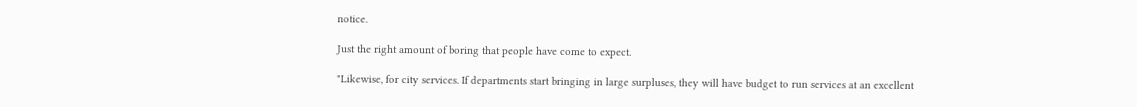notice.

Just the right amount of boring that people have come to expect.

"Likewise, for city services. If departments start bringing in large surpluses, they will have budget to run services at an excellent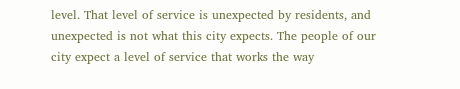level. That level of service is unexpected by residents, and unexpected is not what this city expects. The people of our city expect a level of service that works the way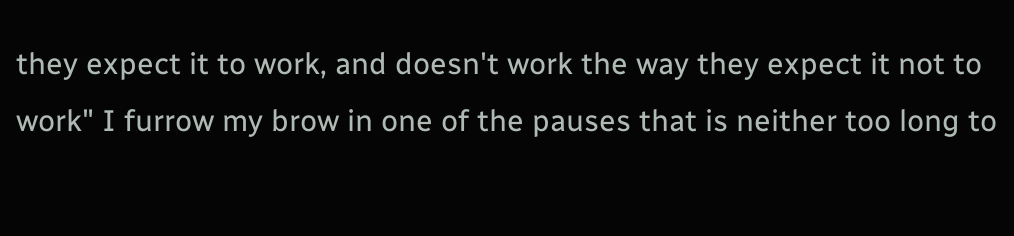they expect it to work, and doesn't work the way they expect it not to work" I furrow my brow in one of the pauses that is neither too long to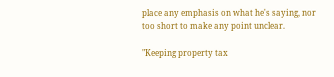place any emphasis on what he's saying, nor too short to make any point unclear.

"Keeping property tax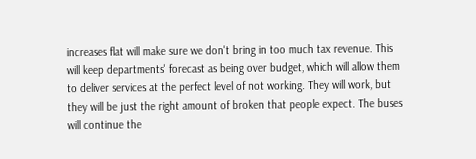increases flat will make sure we don't bring in too much tax revenue. This will keep departments' forecast as being over budget, which will allow them to deliver services at the perfect level of not working. They will work, but they will be just the right amount of broken that people expect. The buses will continue the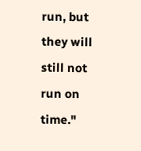run, but they will still not run on time."